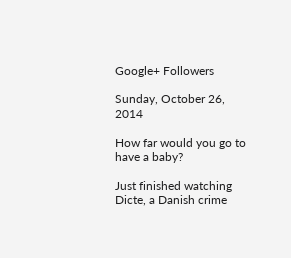Google+ Followers

Sunday, October 26, 2014

How far would you go to have a baby?

Just finished watching Dicte, a Danish crime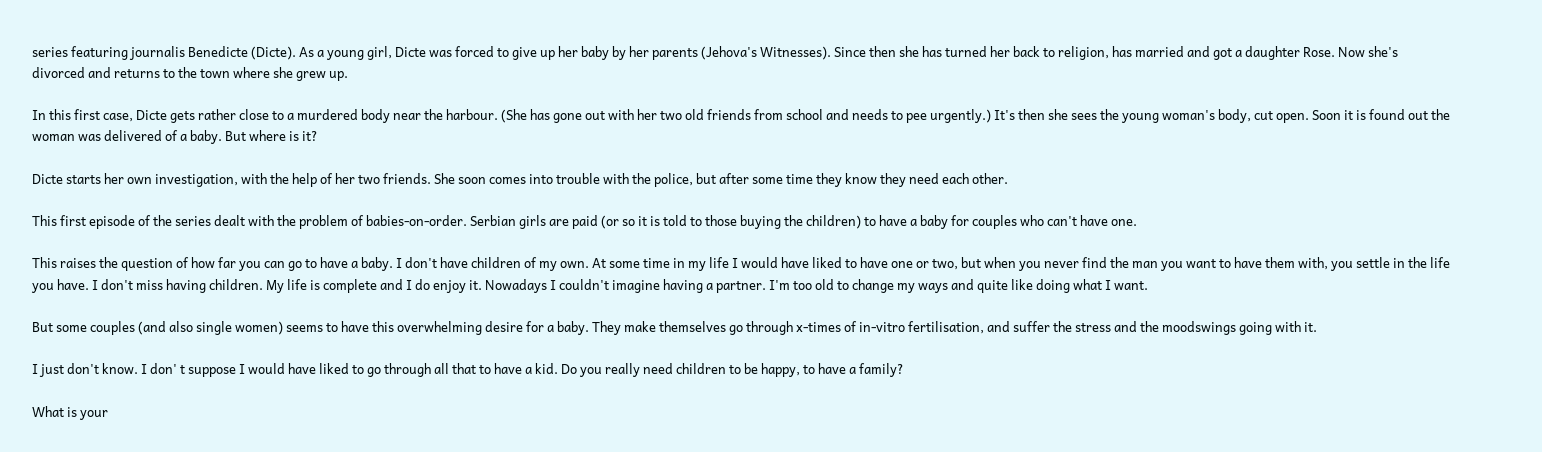series featuring journalis Benedicte (Dicte). As a young girl, Dicte was forced to give up her baby by her parents (Jehova's Witnesses). Since then she has turned her back to religion, has married and got a daughter Rose. Now she's divorced and returns to the town where she grew up.

In this first case, Dicte gets rather close to a murdered body near the harbour. (She has gone out with her two old friends from school and needs to pee urgently.) It's then she sees the young woman's body, cut open. Soon it is found out the woman was delivered of a baby. But where is it?

Dicte starts her own investigation, with the help of her two friends. She soon comes into trouble with the police, but after some time they know they need each other.

This first episode of the series dealt with the problem of babies-on-order. Serbian girls are paid (or so it is told to those buying the children) to have a baby for couples who can't have one.

This raises the question of how far you can go to have a baby. I don't have children of my own. At some time in my life I would have liked to have one or two, but when you never find the man you want to have them with, you settle in the life you have. I don't miss having children. My life is complete and I do enjoy it. Nowadays I couldn't imagine having a partner. I'm too old to change my ways and quite like doing what I want.

But some couples (and also single women) seems to have this overwhelming desire for a baby. They make themselves go through x-times of in-vitro fertilisation, and suffer the stress and the moodswings going with it.

I just don't know. I don' t suppose I would have liked to go through all that to have a kid. Do you really need children to be happy, to have a family?

What is your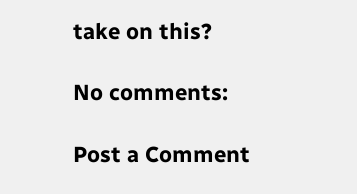take on this?

No comments:

Post a Comment